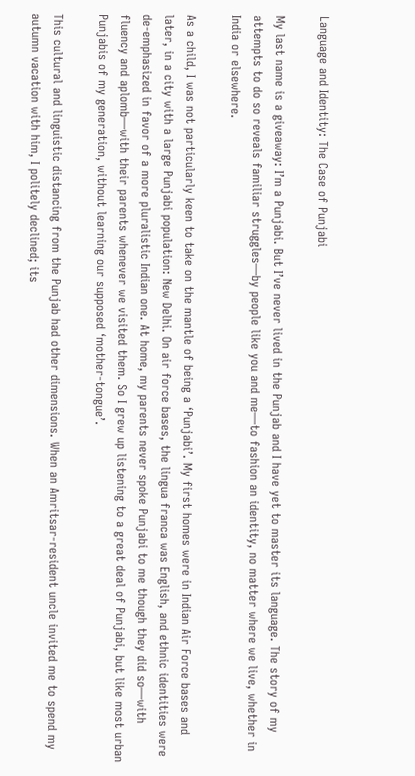Language and Identity: The Case of Punjabi

My last name is a giveaway: I’m a Punjabi. But I’ve never lived in the Punjab and I have yet to master its language. The story of my attempts to do so reveals familiar struggles—by people like you and me—to fashion an identity, no matter where we live, whether in India or elsewhere.

As a child, I was not particularly keen to take on the mantle of being a ‘Punjabi’. My first homes were in Indian Air Force bases and later, in a city with a large Punjabi population: New Delhi. On air force bases, the lingua franca was English, and ethnic identities were de-emphasized in favor of a more pluralistic Indian one. At home, my parents never spoke Punjabi to me though they did so—with fluency and aplomb—with their parents whenever we visited them. So I grew up listening to a great deal of Punjabi, but like most urban Punjabis of my generation, without learning our supposed ‘mother-tongue’.

This cultural and linguistic distancing from the Punjab had other dimensions. When an Amritsar-resident uncle invited me to spend my autumn vacation with him, I politely declined; its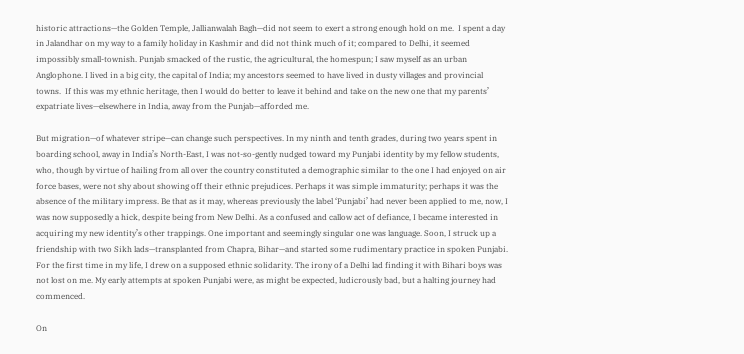historic attractions—the Golden Temple, Jallianwalah Bagh—did not seem to exert a strong enough hold on me.  I spent a day in Jalandhar on my way to a family holiday in Kashmir and did not think much of it; compared to Delhi, it seemed impossibly small-townish. Punjab smacked of the rustic, the agricultural, the homespun; I saw myself as an urban Anglophone. I lived in a big city, the capital of India; my ancestors seemed to have lived in dusty villages and provincial towns.  If this was my ethnic heritage, then I would do better to leave it behind and take on the new one that my parents’ expatriate lives—elsewhere in India, away from the Punjab—afforded me.

But migration—of whatever stripe—can change such perspectives. In my ninth and tenth grades, during two years spent in boarding school, away in India’s North-East, I was not-so-gently nudged toward my Punjabi identity by my fellow students, who, though by virtue of hailing from all over the country constituted a demographic similar to the one I had enjoyed on air force bases, were not shy about showing off their ethnic prejudices. Perhaps it was simple immaturity; perhaps it was the absence of the military impress. Be that as it may, whereas previously the label ‘Punjabi’ had never been applied to me, now, I was now supposedly a hick, despite being from New Delhi. As a confused and callow act of defiance, I became interested in acquiring my new identity’s other trappings. One important and seemingly singular one was language. Soon, I struck up a friendship with two Sikh lads—transplanted from Chapra, Bihar—and started some rudimentary practice in spoken Punjabi. For the first time in my life, I drew on a supposed ethnic solidarity. The irony of a Delhi lad finding it with Bihari boys was not lost on me. My early attempts at spoken Punjabi were, as might be expected, ludicrously bad, but a halting journey had commenced.

On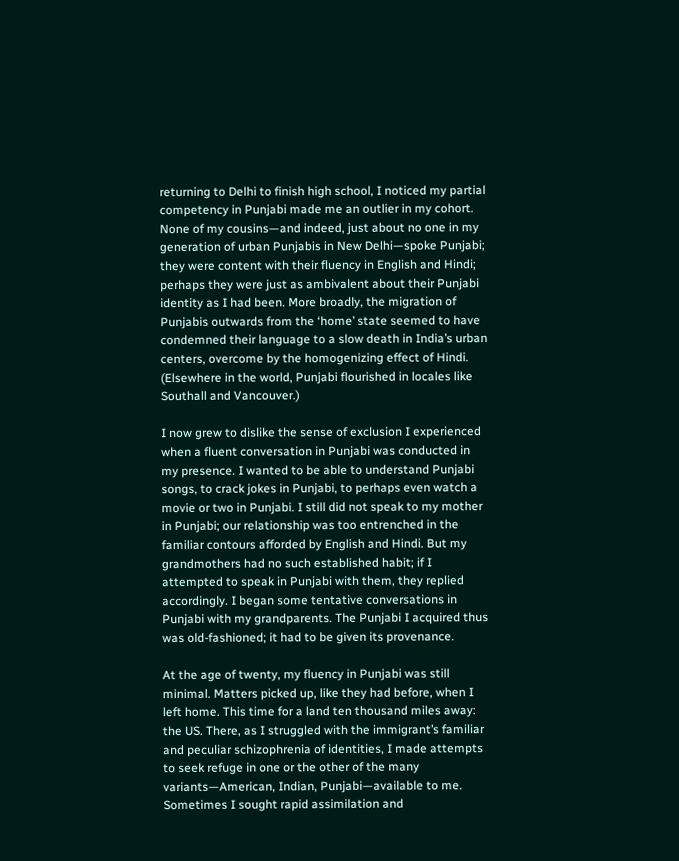returning to Delhi to finish high school, I noticed my partial competency in Punjabi made me an outlier in my cohort. None of my cousins—and indeed, just about no one in my generation of urban Punjabis in New Delhi—spoke Punjabi; they were content with their fluency in English and Hindi; perhaps they were just as ambivalent about their Punjabi identity as I had been. More broadly, the migration of Punjabis outwards from the ‘home’ state seemed to have condemned their language to a slow death in India’s urban centers, overcome by the homogenizing effect of Hindi. (Elsewhere in the world, Punjabi flourished in locales like Southall and Vancouver.)

I now grew to dislike the sense of exclusion I experienced when a fluent conversation in Punjabi was conducted in my presence. I wanted to be able to understand Punjabi songs, to crack jokes in Punjabi, to perhaps even watch a movie or two in Punjabi. I still did not speak to my mother in Punjabi; our relationship was too entrenched in the familiar contours afforded by English and Hindi. But my grandmothers had no such established habit; if I attempted to speak in Punjabi with them, they replied accordingly. I began some tentative conversations in Punjabi with my grandparents. The Punjabi I acquired thus was old-fashioned; it had to be given its provenance.

At the age of twenty, my fluency in Punjabi was still minimal. Matters picked up, like they had before, when I left home. This time for a land ten thousand miles away: the US. There, as I struggled with the immigrant’s familiar and peculiar schizophrenia of identities, I made attempts to seek refuge in one or the other of the many variants—American, Indian, Punjabi—available to me. Sometimes I sought rapid assimilation and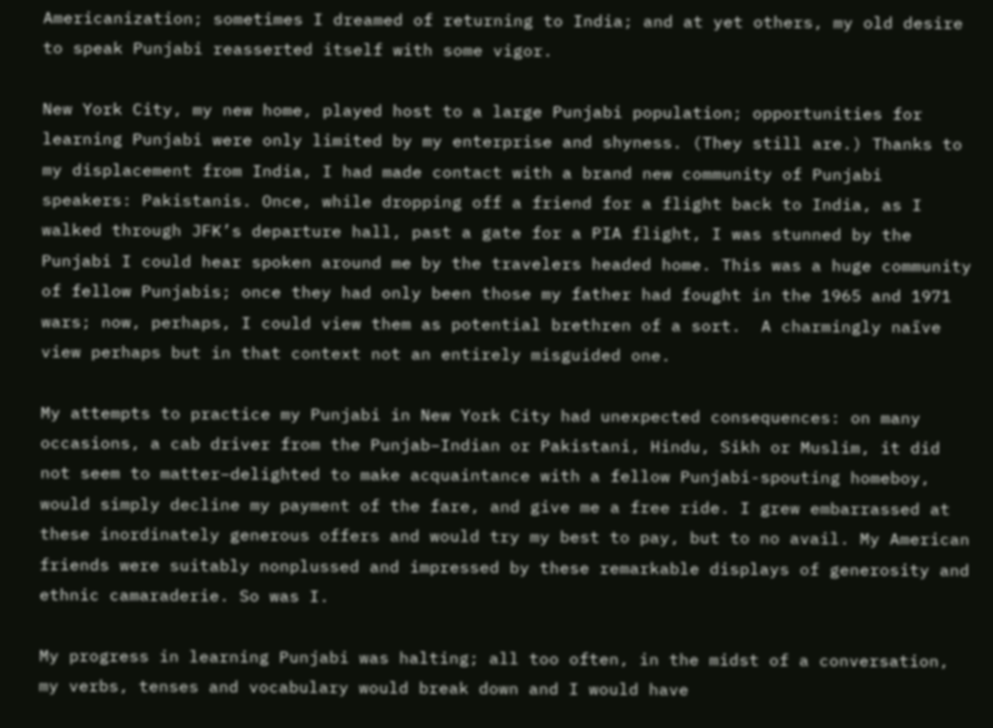Americanization; sometimes I dreamed of returning to India; and at yet others, my old desire to speak Punjabi reasserted itself with some vigor.

New York City, my new home, played host to a large Punjabi population; opportunities for learning Punjabi were only limited by my enterprise and shyness. (They still are.) Thanks to my displacement from India, I had made contact with a brand new community of Punjabi speakers: Pakistanis. Once, while dropping off a friend for a flight back to India, as I walked through JFK’s departure hall, past a gate for a PIA flight, I was stunned by the Punjabi I could hear spoken around me by the travelers headed home. This was a huge community of fellow Punjabis; once they had only been those my father had fought in the 1965 and 1971 wars; now, perhaps, I could view them as potential brethren of a sort.  A charmingly naïve view perhaps but in that context not an entirely misguided one.

My attempts to practice my Punjabi in New York City had unexpected consequences: on many occasions, a cab driver from the Punjab–Indian or Pakistani, Hindu, Sikh or Muslim, it did not seem to matter–delighted to make acquaintance with a fellow Punjabi-spouting homeboy, would simply decline my payment of the fare, and give me a free ride. I grew embarrassed at these inordinately generous offers and would try my best to pay, but to no avail. My American friends were suitably nonplussed and impressed by these remarkable displays of generosity and ethnic camaraderie. So was I.

My progress in learning Punjabi was halting; all too often, in the midst of a conversation, my verbs, tenses and vocabulary would break down and I would have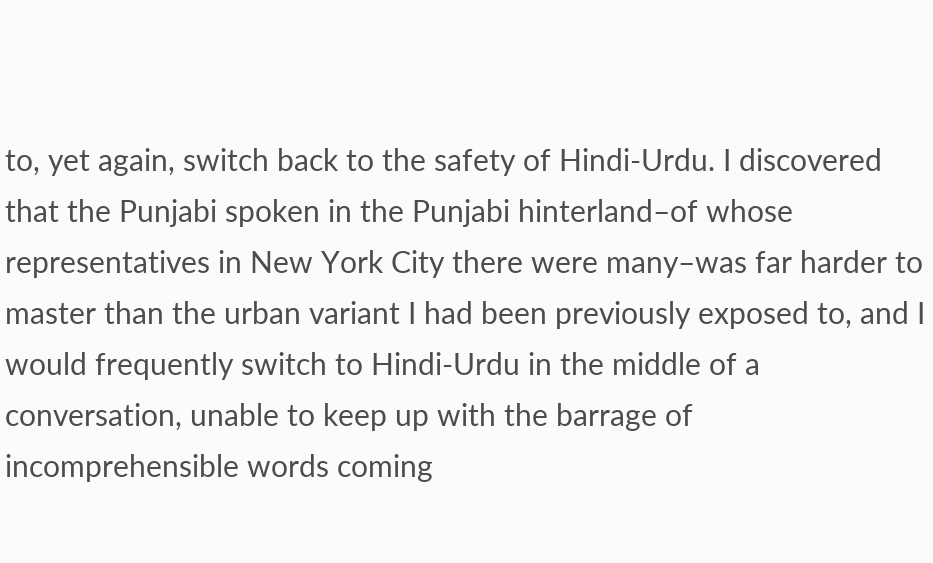to, yet again, switch back to the safety of Hindi-Urdu. I discovered that the Punjabi spoken in the Punjabi hinterland–of whose representatives in New York City there were many–was far harder to master than the urban variant I had been previously exposed to, and I would frequently switch to Hindi-Urdu in the middle of a conversation, unable to keep up with the barrage of incomprehensible words coming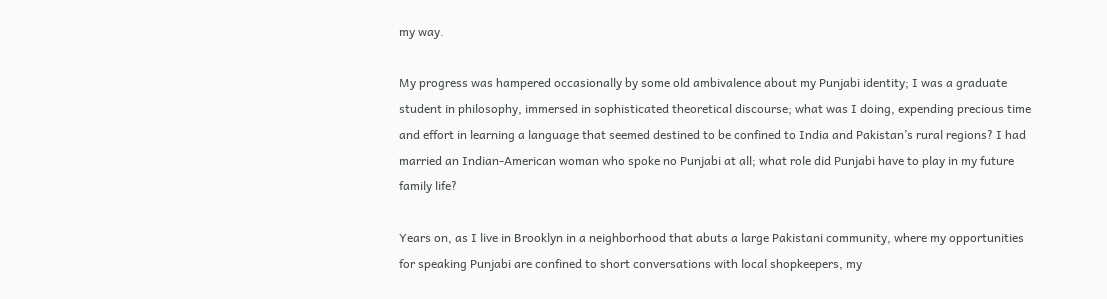my way.

My progress was hampered occasionally by some old ambivalence about my Punjabi identity; I was a graduate student in philosophy, immersed in sophisticated theoretical discourse; what was I doing, expending precious time and effort in learning a language that seemed destined to be confined to India and Pakistan’s rural regions? I had married an Indian-American woman who spoke no Punjabi at all; what role did Punjabi have to play in my future family life?

Years on, as I live in Brooklyn in a neighborhood that abuts a large Pakistani community, where my opportunities for speaking Punjabi are confined to short conversations with local shopkeepers, my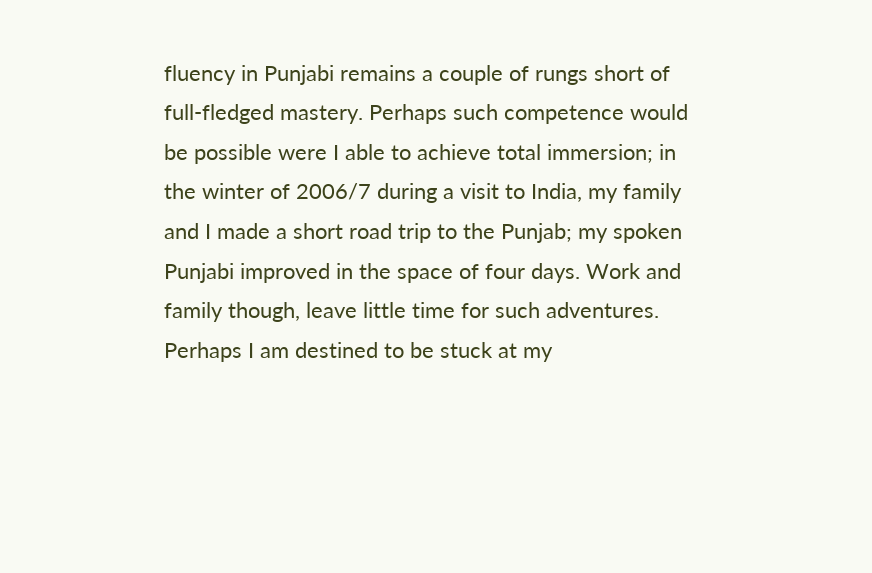fluency in Punjabi remains a couple of rungs short of full-fledged mastery. Perhaps such competence would be possible were I able to achieve total immersion; in the winter of 2006/7 during a visit to India, my family and I made a short road trip to the Punjab; my spoken Punjabi improved in the space of four days. Work and family though, leave little time for such adventures.  Perhaps I am destined to be stuck at my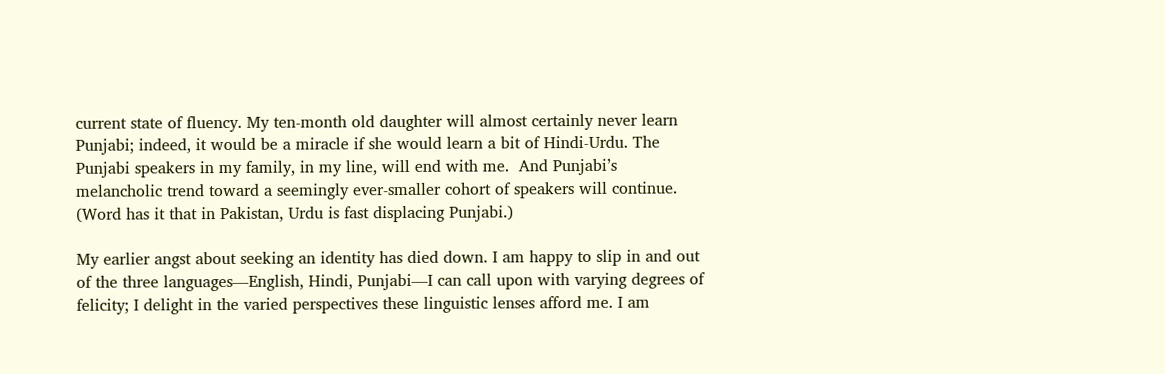current state of fluency. My ten-month old daughter will almost certainly never learn Punjabi; indeed, it would be a miracle if she would learn a bit of Hindi-Urdu. The Punjabi speakers in my family, in my line, will end with me.  And Punjabi’s melancholic trend toward a seemingly ever-smaller cohort of speakers will continue. (Word has it that in Pakistan, Urdu is fast displacing Punjabi.)

My earlier angst about seeking an identity has died down. I am happy to slip in and out of the three languages—English, Hindi, Punjabi—I can call upon with varying degrees of felicity; I delight in the varied perspectives these linguistic lenses afford me. I am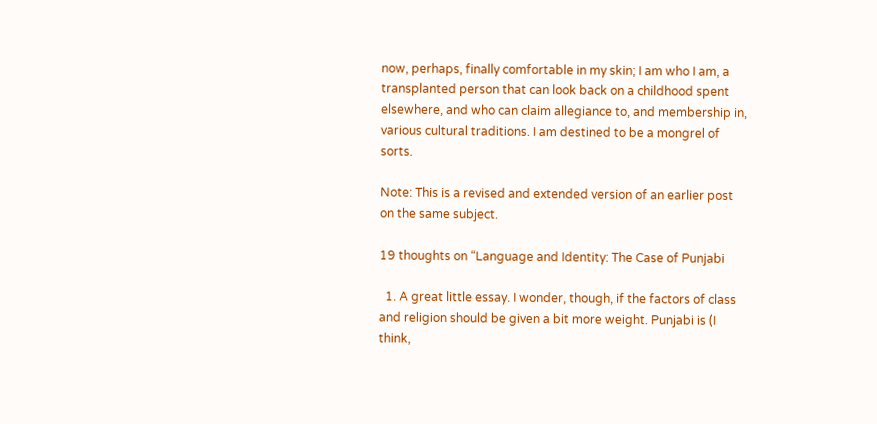now, perhaps, finally comfortable in my skin; I am who I am, a transplanted person that can look back on a childhood spent elsewhere, and who can claim allegiance to, and membership in, various cultural traditions. I am destined to be a mongrel of sorts.

Note: This is a revised and extended version of an earlier post on the same subject.

19 thoughts on “Language and Identity: The Case of Punjabi

  1. A great little essay. I wonder, though, if the factors of class and religion should be given a bit more weight. Punjabi is (I think,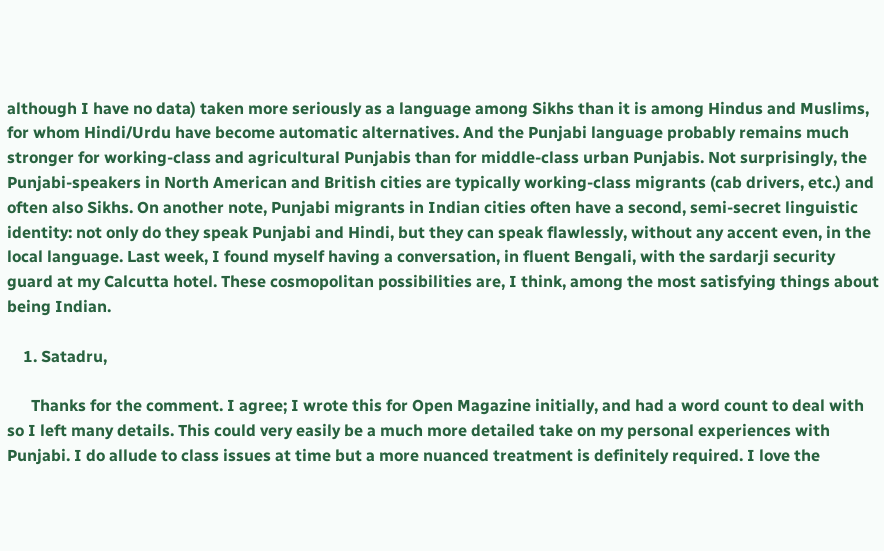although I have no data) taken more seriously as a language among Sikhs than it is among Hindus and Muslims, for whom Hindi/Urdu have become automatic alternatives. And the Punjabi language probably remains much stronger for working-class and agricultural Punjabis than for middle-class urban Punjabis. Not surprisingly, the Punjabi-speakers in North American and British cities are typically working-class migrants (cab drivers, etc.) and often also Sikhs. On another note, Punjabi migrants in Indian cities often have a second, semi-secret linguistic identity: not only do they speak Punjabi and Hindi, but they can speak flawlessly, without any accent even, in the local language. Last week, I found myself having a conversation, in fluent Bengali, with the sardarji security guard at my Calcutta hotel. These cosmopolitan possibilities are, I think, among the most satisfying things about being Indian.

    1. Satadru,

      Thanks for the comment. I agree; I wrote this for Open Magazine initially, and had a word count to deal with so I left many details. This could very easily be a much more detailed take on my personal experiences with Punjabi. I do allude to class issues at time but a more nuanced treatment is definitely required. I love the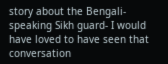story about the Bengali-speaking Sikh guard- I would have loved to have seen that conversation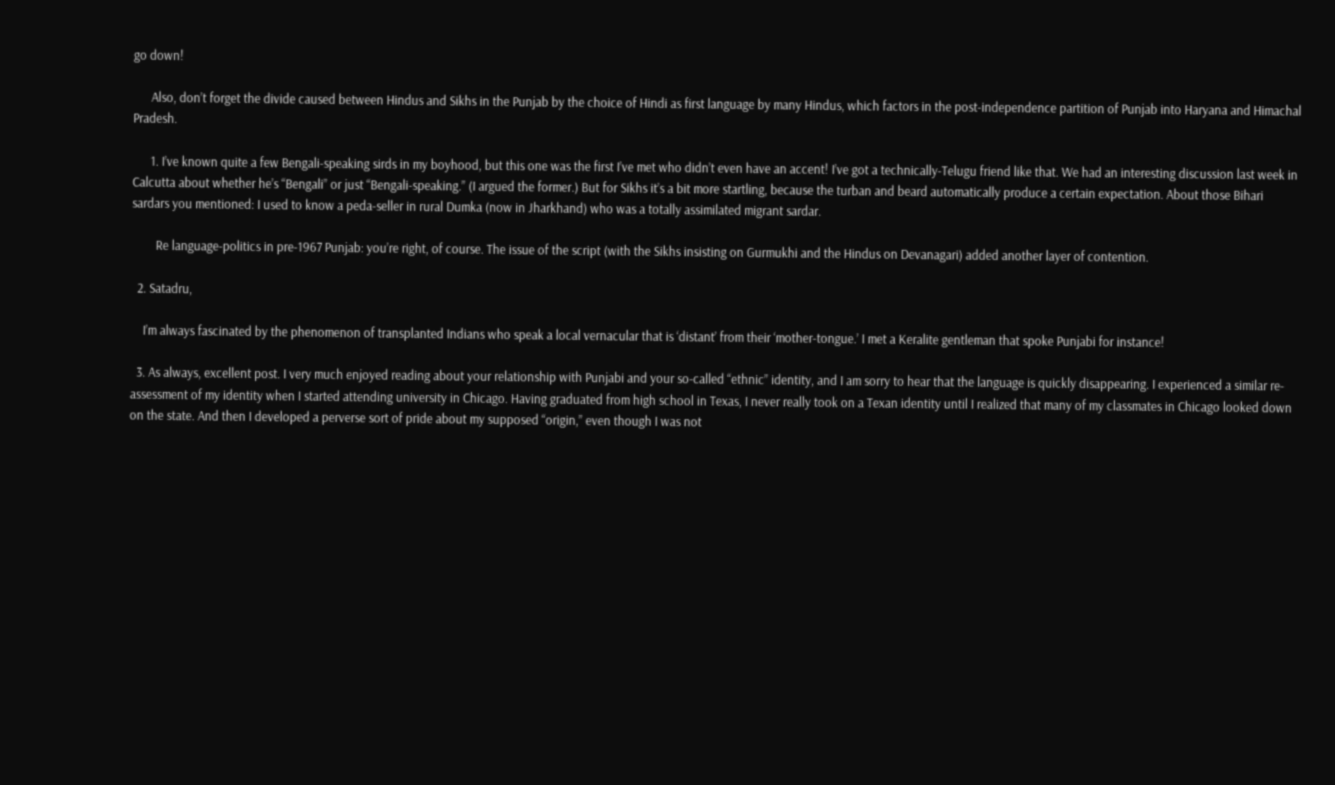go down!

      Also, don’t forget the divide caused between Hindus and Sikhs in the Punjab by the choice of Hindi as first language by many Hindus, which factors in the post-independence partition of Punjab into Haryana and Himachal Pradesh.

      1. I’ve known quite a few Bengali-speaking sirds in my boyhood, but this one was the first I’ve met who didn’t even have an accent! I’ve got a technically-Telugu friend like that. We had an interesting discussion last week in Calcutta about whether he’s “Bengali” or just “Bengali-speaking.” (I argued the former.) But for Sikhs it’s a bit more startling, because the turban and beard automatically produce a certain expectation. About those Bihari sardars you mentioned: I used to know a peda-seller in rural Dumka (now in Jharkhand) who was a totally assimilated migrant sardar.

        Re language-politics in pre-1967 Punjab: you’re right, of course. The issue of the script (with the Sikhs insisting on Gurmukhi and the Hindus on Devanagari) added another layer of contention.

  2. Satadru,

    I’m always fascinated by the phenomenon of transplanted Indians who speak a local vernacular that is ‘distant’ from their ‘mother-tongue.’ I met a Keralite gentleman that spoke Punjabi for instance!

  3. As always, excellent post. I very much enjoyed reading about your relationship with Punjabi and your so-called “ethnic” identity, and I am sorry to hear that the language is quickly disappearing. I experienced a similar re-assessment of my identity when I started attending university in Chicago. Having graduated from high school in Texas, I never really took on a Texan identity until I realized that many of my classmates in Chicago looked down on the state. And then I developed a perverse sort of pride about my supposed “origin,” even though I was not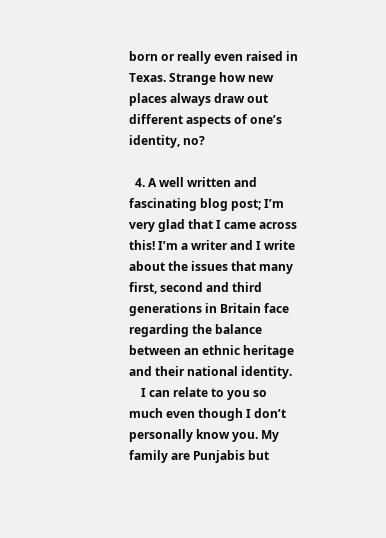born or really even raised in Texas. Strange how new places always draw out different aspects of one’s identity, no?

  4. A well written and fascinating blog post; I’m very glad that I came across this! I’m a writer and I write about the issues that many first, second and third generations in Britain face regarding the balance between an ethnic heritage and their national identity.
    I can relate to you so much even though I don’t personally know you. My family are Punjabis but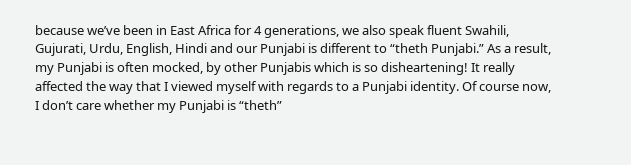because we’ve been in East Africa for 4 generations, we also speak fluent Swahili, Gujurati, Urdu, English, Hindi and our Punjabi is different to “theth Punjabi.” As a result, my Punjabi is often mocked, by other Punjabis which is so disheartening! It really affected the way that I viewed myself with regards to a Punjabi identity. Of course now, I don’t care whether my Punjabi is “theth”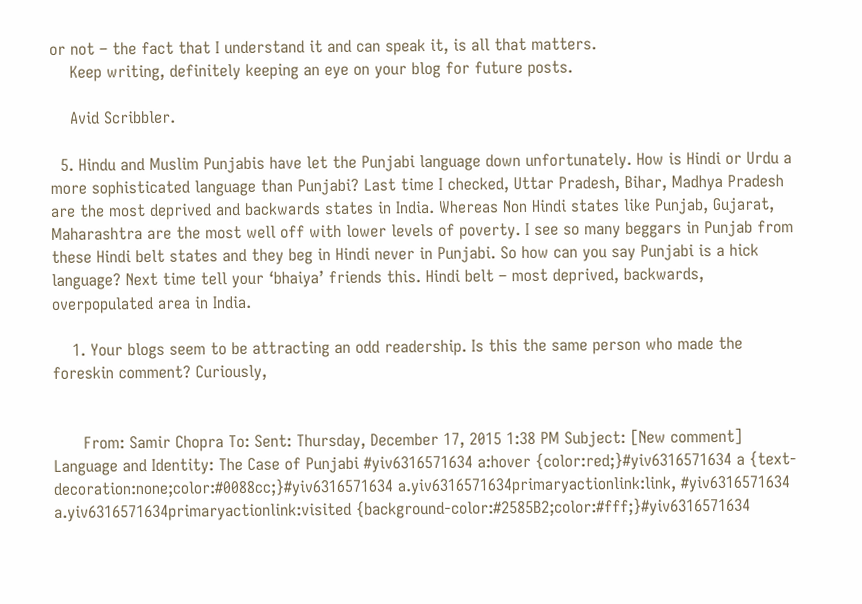or not – the fact that I understand it and can speak it, is all that matters.
    Keep writing, definitely keeping an eye on your blog for future posts.

    Avid Scribbler.

  5. Hindu and Muslim Punjabis have let the Punjabi language down unfortunately. How is Hindi or Urdu a more sophisticated language than Punjabi? Last time I checked, Uttar Pradesh, Bihar, Madhya Pradesh are the most deprived and backwards states in India. Whereas Non Hindi states like Punjab, Gujarat, Maharashtra are the most well off with lower levels of poverty. I see so many beggars in Punjab from these Hindi belt states and they beg in Hindi never in Punjabi. So how can you say Punjabi is a hick language? Next time tell your ‘bhaiya’ friends this. Hindi belt – most deprived, backwards, overpopulated area in India.

    1. Your blogs seem to be attracting an odd readership. Is this the same person who made the foreskin comment? Curiously,


      From: Samir Chopra To: Sent: Thursday, December 17, 2015 1:38 PM Subject: [New comment] Language and Identity: The Case of Punjabi #yiv6316571634 a:hover {color:red;}#yiv6316571634 a {text-decoration:none;color:#0088cc;}#yiv6316571634 a.yiv6316571634primaryactionlink:link, #yiv6316571634 a.yiv6316571634primaryactionlink:visited {background-color:#2585B2;color:#fff;}#yiv6316571634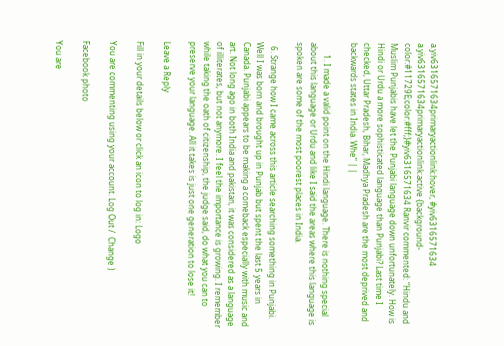a.yiv6316571634primaryactionlink:hover, #yiv6316571634 a.yiv6316571634primaryactionlink:active {background-color:#11729E;color:#fff;}#yiv6316571634 Ranvir commented: “Hindu and Muslim Punjabis have let the Punjabi language down unfortunately. How is Hindi or Urdu a more sophisticated language than Punjabi? Last time I checked, Uttar Pradesh, Bihar, Madhya Pradesh are the most deprived and backwards states in India. Whe” | |

      1. I made a valid point on the Hindi language. There is nothing special about this language or Urdu and like I said the areas where this language is spoken are some of the most poorest places in India.

  6. Strange how I came across this article searching something in Punjabi. Well I was born and brought up in Punjab but spent the last 5 years in Canada. Punjabi appears to be making a comeback especially with music and art. Not long ago in both India and pakistan, it was considered as a language of illiterates, but not anymore. I feel the importance is growing. I remember while taking the oath of citizenship, the judge said, do what you can to preserve your language. All it takes is just one generation to lose it!

Leave a Reply

Fill in your details below or click an icon to log in: Logo

You are commenting using your account. Log Out /  Change )

Facebook photo

You are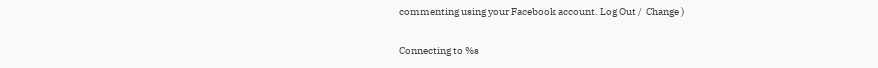commenting using your Facebook account. Log Out /  Change )

Connecting to %s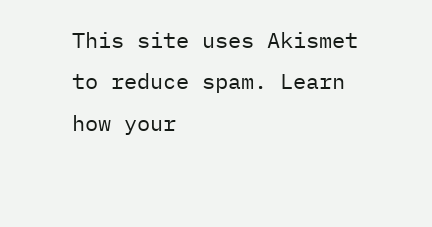This site uses Akismet to reduce spam. Learn how your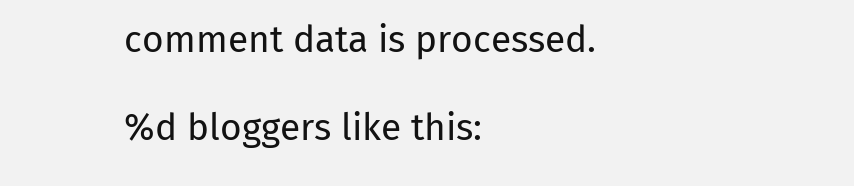comment data is processed.

%d bloggers like this: